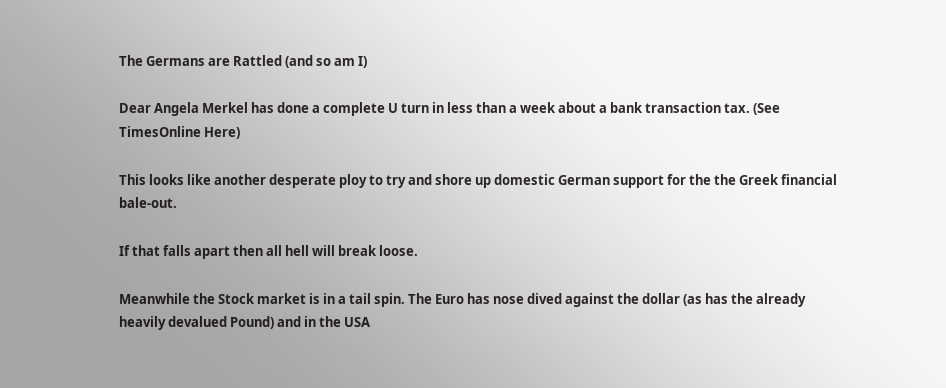The Germans are Rattled (and so am I)

Dear Angela Merkel has done a complete U turn in less than a week about a bank transaction tax. (See TimesOnline Here)

This looks like another desperate ploy to try and shore up domestic German support for the the Greek financial bale-out.

If that falls apart then all hell will break loose.

Meanwhile the Stock market is in a tail spin. The Euro has nose dived against the dollar (as has the already heavily devalued Pound) and in the USA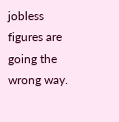jobless figures are going the wrong way.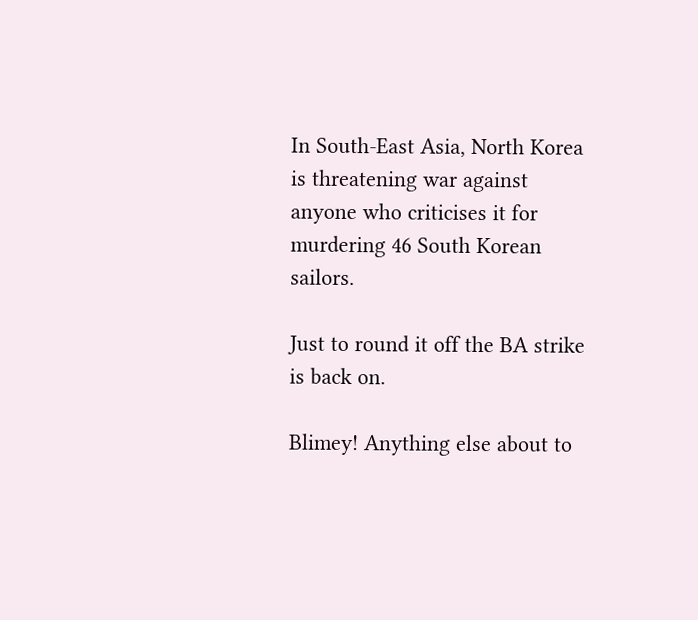In South-East Asia, North Korea is threatening war against anyone who criticises it for murdering 46 South Korean sailors.

Just to round it off the BA strike is back on.

Blimey! Anything else about to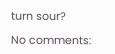turn sour?

No comments: